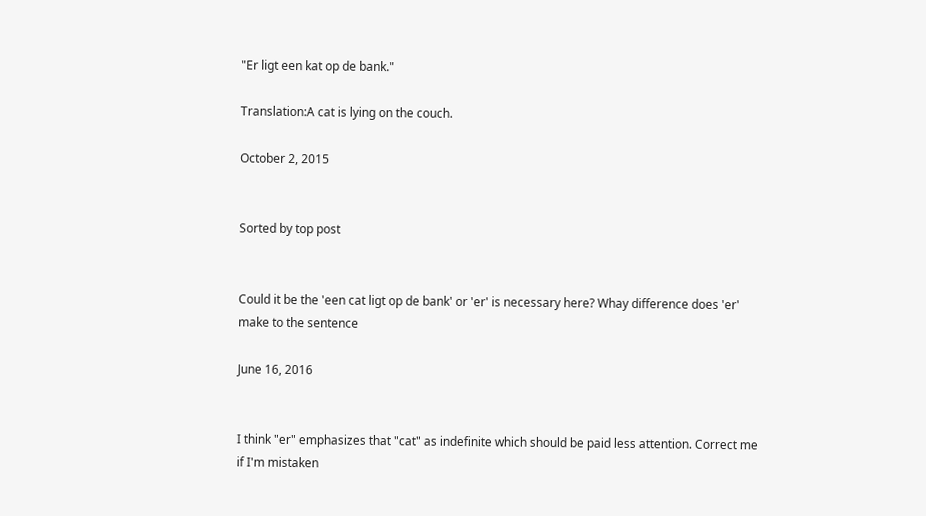"Er ligt een kat op de bank."

Translation:A cat is lying on the couch.

October 2, 2015


Sorted by top post


Could it be the 'een cat ligt op de bank' or 'er' is necessary here? Whay difference does 'er' make to the sentence

June 16, 2016


I think "er" emphasizes that "cat" as indefinite which should be paid less attention. Correct me if I'm mistaken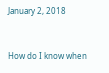January 2, 2018


How do I know when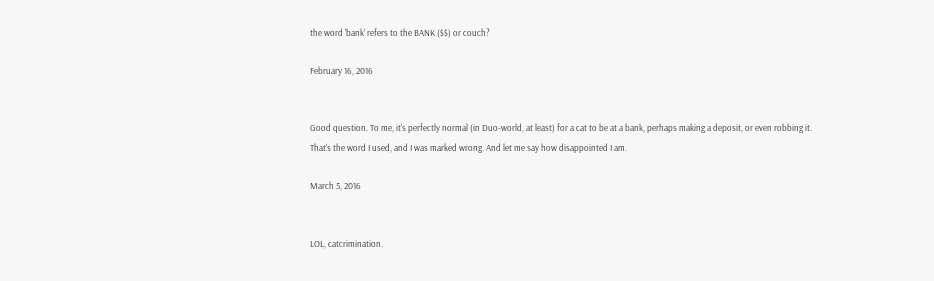the word 'bank' refers to the BANK ($$) or couch?

February 16, 2016


Good question. To me, it's perfectly normal (in Duo-world, at least) for a cat to be at a bank, perhaps making a deposit, or even robbing it. That's the word I used, and I was marked wrong. And let me say how disappointed I am.

March 5, 2016


LOL, catcrimination.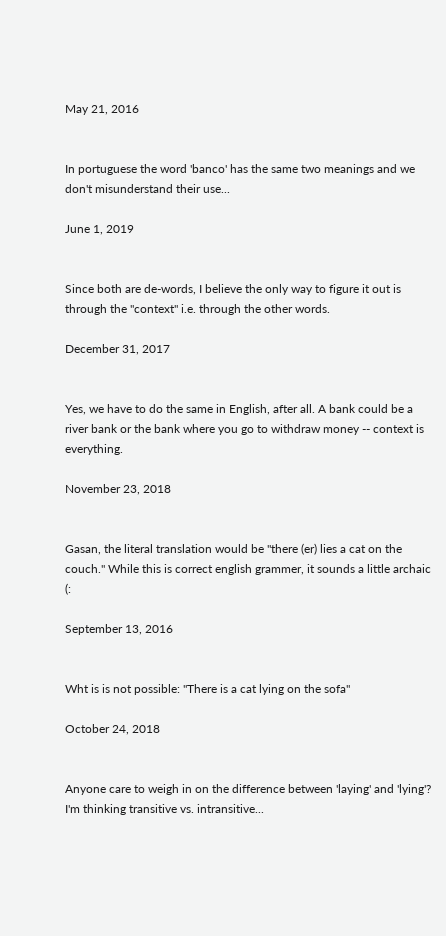May 21, 2016


In portuguese the word 'banco' has the same two meanings and we don't misunderstand their use...

June 1, 2019


Since both are de-words, I believe the only way to figure it out is through the ''context" i.e. through the other words.

December 31, 2017


Yes, we have to do the same in English, after all. A bank could be a river bank or the bank where you go to withdraw money -- context is everything.

November 23, 2018


Gasan, the literal translation would be "there (er) lies a cat on the couch." While this is correct english grammer, it sounds a little archaic (:

September 13, 2016


Wht is is not possible: "There is a cat lying on the sofa"

October 24, 2018


Anyone care to weigh in on the difference between 'laying' and 'lying'? I'm thinking transitive vs. intransitive...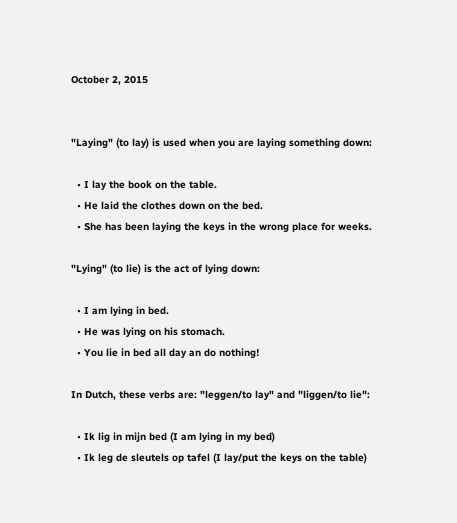October 2, 2015


"Laying" (to lay) is used when you are laying something down:

  • I lay the book on the table.
  • He laid the clothes down on the bed.
  • She has been laying the keys in the wrong place for weeks.

"Lying" (to lie) is the act of lying down:

  • I am lying in bed.
  • He was lying on his stomach.
  • You lie in bed all day an do nothing!

In Dutch, these verbs are: "leggen/to lay" and "liggen/to lie":

  • Ik lig in mijn bed (I am lying in my bed)
  • Ik leg de sleutels op tafel (I lay/put the keys on the table)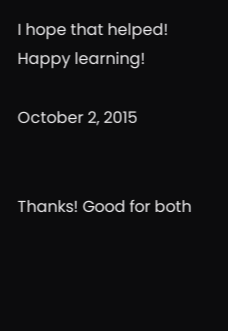I hope that helped! Happy learning!

October 2, 2015


Thanks! Good for both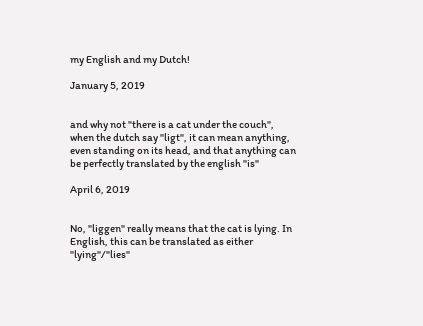my English and my Dutch!

January 5, 2019


and why not "there is a cat under the couch", when the dutch say "ligt", it can mean anything, even standing on its head, and that anything can be perfectly translated by the english "is"

April 6, 2019


No, "liggen" really means that the cat is lying. In English, this can be translated as either "lying"/"lies"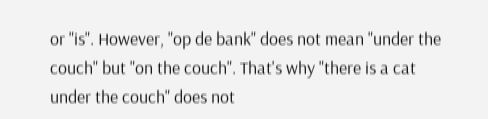or "is". However, "op de bank" does not mean "under the couch" but "on the couch". That's why "there is a cat under the couch" does not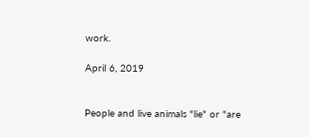work.

April 6, 2019


People and live animals "lie" or "are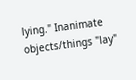lying." Inanimate objects/things "lay"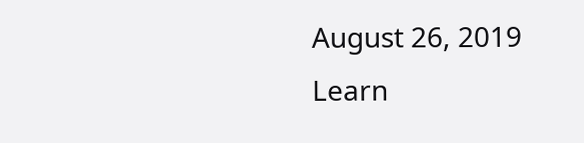August 26, 2019
Learn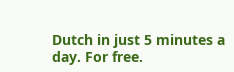Dutch in just 5 minutes a day. For free.